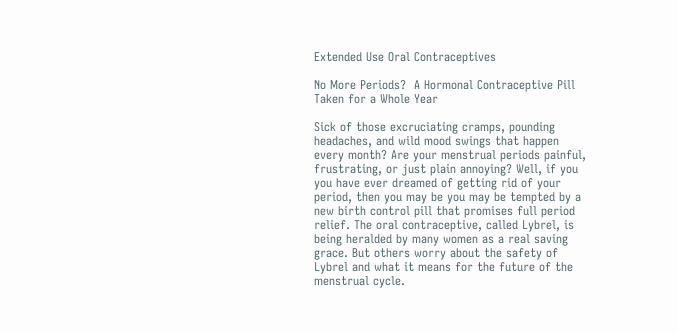Extended Use Oral Contraceptives

No More Periods?  A Hormonal Contraceptive Pill Taken for a Whole Year

Sick of those excruciating cramps, pounding headaches, and wild mood swings that happen every month? Are your menstrual periods painful, frustrating, or just plain annoying? Well, if you you have ever dreamed of getting rid of your period, then you may be you may be tempted by a new birth control pill that promises full period relief. The oral contraceptive, called Lybrel, is being heralded by many women as a real saving grace. But others worry about the safety of Lybrel and what it means for the future of the menstrual cycle.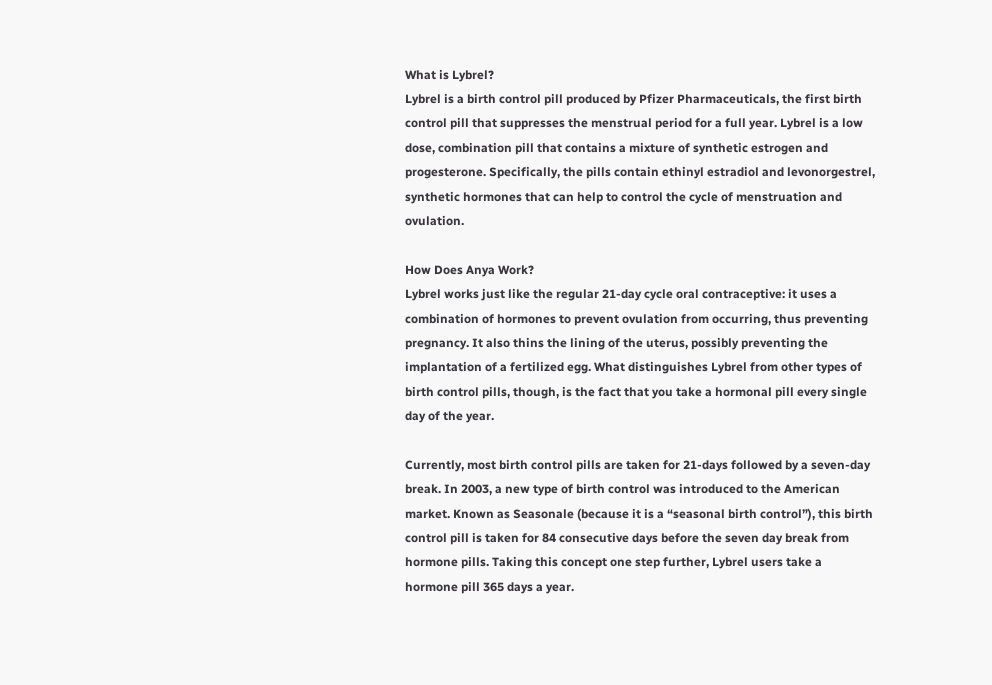What is Lybrel?
Lybrel is a birth control pill produced by Pfizer Pharmaceuticals, the first birth control pill that suppresses the menstrual period for a full year. Lybrel is a low dose, combination pill that contains a mixture of synthetic estrogen and progesterone. Specifically, the pills contain ethinyl estradiol and levonorgestrel, synthetic hormones that can help to control the cycle of menstruation and ovulation.

How Does Anya Work?
Lybrel works just like the regular 21-day cycle oral contraceptive: it uses a combination of hormones to prevent ovulation from occurring, thus preventing pregnancy. It also thins the lining of the uterus, possibly preventing the implantation of a fertilized egg. What distinguishes Lybrel from other types of birth control pills, though, is the fact that you take a hormonal pill every single day of the year.

Currently, most birth control pills are taken for 21-days followed by a seven-day break. In 2003, a new type of birth control was introduced to the American market. Known as Seasonale (because it is a “seasonal birth control”), this birth control pill is taken for 84 consecutive days before the seven day break from hormone pills. Taking this concept one step further, Lybrel users take a hormone pill 365 days a year.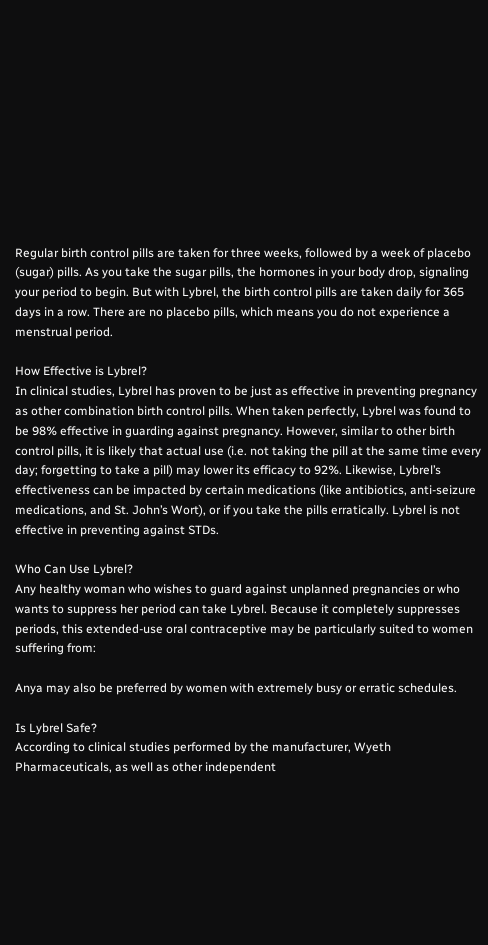Regular birth control pills are taken for three weeks, followed by a week of placebo (sugar) pills. As you take the sugar pills, the hormones in your body drop, signaling your period to begin. But with Lybrel, the birth control pills are taken daily for 365 days in a row. There are no placebo pills, which means you do not experience a menstrual period.

How Effective is Lybrel?
In clinical studies, Lybrel has proven to be just as effective in preventing pregnancy as other combination birth control pills. When taken perfectly, Lybrel was found to be 98% effective in guarding against pregnancy. However, similar to other birth control pills, it is likely that actual use (i.e. not taking the pill at the same time every day; forgetting to take a pill) may lower its efficacy to 92%. Likewise, Lybrel’s effectiveness can be impacted by certain medications (like antibiotics, anti-seizure medications, and St. John’s Wort), or if you take the pills erratically. Lybrel is not effective in preventing against STDs.

Who Can Use Lybrel?
Any healthy woman who wishes to guard against unplanned pregnancies or who wants to suppress her period can take Lybrel. Because it completely suppresses periods, this extended-use oral contraceptive may be particularly suited to women suffering from:

Anya may also be preferred by women with extremely busy or erratic schedules.

Is Lybrel Safe?
According to clinical studies performed by the manufacturer, Wyeth Pharmaceuticals, as well as other independent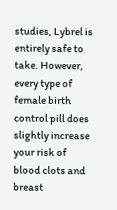studies, Lybrel is entirely safe to take. However, every type of female birth control pill does slightly increase your risk of blood clots and breast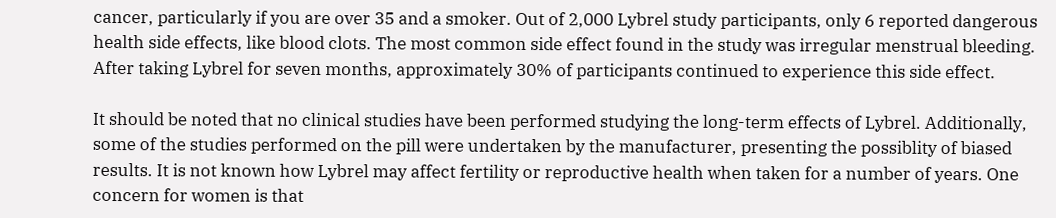cancer, particularly if you are over 35 and a smoker. Out of 2,000 Lybrel study participants, only 6 reported dangerous health side effects, like blood clots. The most common side effect found in the study was irregular menstrual bleeding. After taking Lybrel for seven months, approximately 30% of participants continued to experience this side effect.

It should be noted that no clinical studies have been performed studying the long-term effects of Lybrel. Additionally, some of the studies performed on the pill were undertaken by the manufacturer, presenting the possiblity of biased results. It is not known how Lybrel may affect fertility or reproductive health when taken for a number of years. One concern for women is that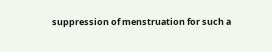suppression of menstruation for such a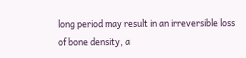long period may result in an irreversible loss of bone density, a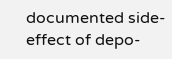documented side-effect of depo-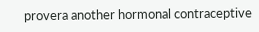provera another hormonal contraceptive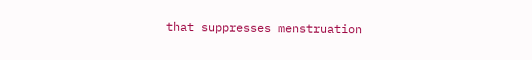that suppresses menstruation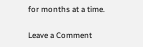for months at a time.

Leave a Comment